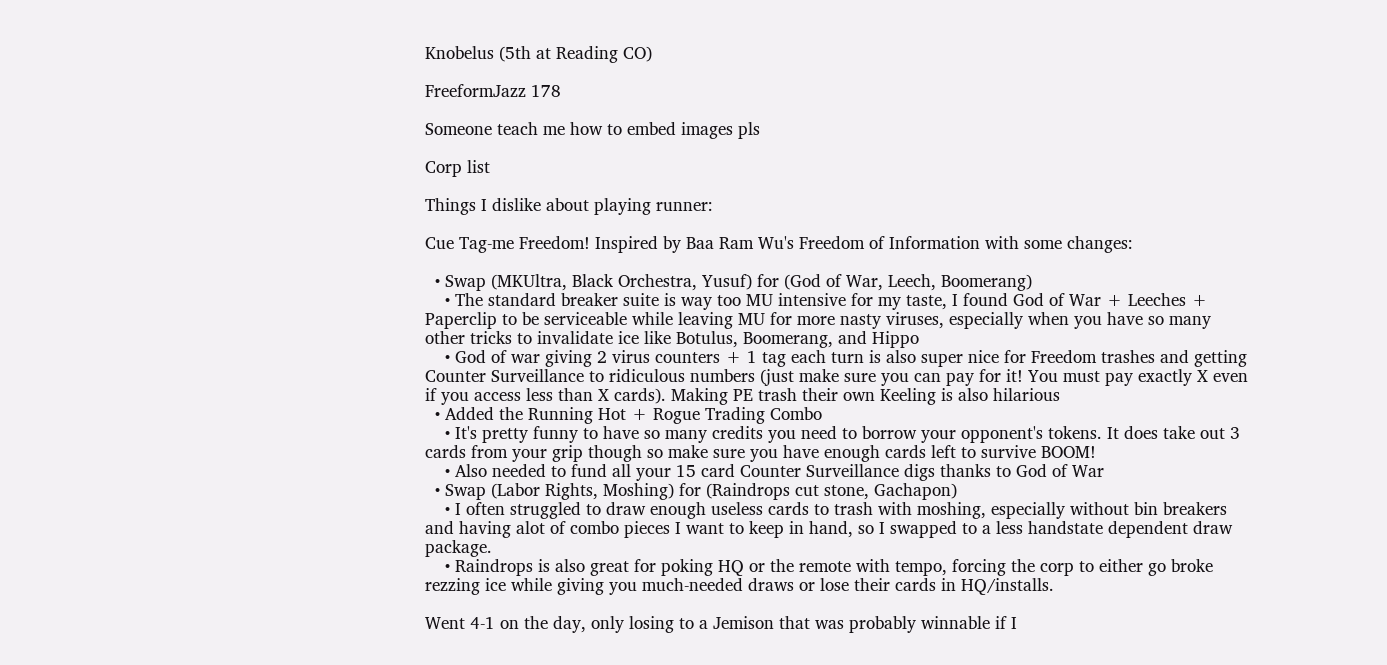Knobelus (5th at Reading CO)

FreeformJazz 178

Someone teach me how to embed images pls

Corp list

Things I dislike about playing runner:

Cue Tag-me Freedom! Inspired by Baa Ram Wu's Freedom of Information with some changes:

  • Swap (MKUltra, Black Orchestra, Yusuf) for (God of War, Leech, Boomerang)
    • The standard breaker suite is way too MU intensive for my taste, I found God of War + Leeches + Paperclip to be serviceable while leaving MU for more nasty viruses, especially when you have so many other tricks to invalidate ice like Botulus, Boomerang, and Hippo
    • God of war giving 2 virus counters + 1 tag each turn is also super nice for Freedom trashes and getting Counter Surveillance to ridiculous numbers (just make sure you can pay for it! You must pay exactly X even if you access less than X cards). Making PE trash their own Keeling is also hilarious
  • Added the Running Hot + Rogue Trading Combo
    • It's pretty funny to have so many credits you need to borrow your opponent's tokens. It does take out 3 cards from your grip though so make sure you have enough cards left to survive BOOM!
    • Also needed to fund all your 15 card Counter Surveillance digs thanks to God of War
  • Swap (Labor Rights, Moshing) for (Raindrops cut stone, Gachapon)
    • I often struggled to draw enough useless cards to trash with moshing, especially without bin breakers and having alot of combo pieces I want to keep in hand, so I swapped to a less handstate dependent draw package.
    • Raindrops is also great for poking HQ or the remote with tempo, forcing the corp to either go broke rezzing ice while giving you much-needed draws or lose their cards in HQ/installs.

Went 4-1 on the day, only losing to a Jemison that was probably winnable if I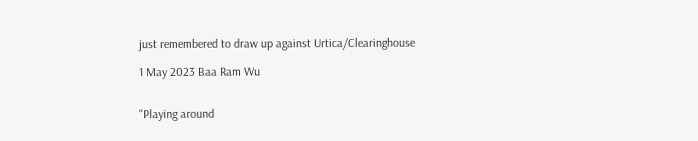just remembered to draw up against Urtica/Clearinghouse

1 May 2023 Baa Ram Wu


"Playing around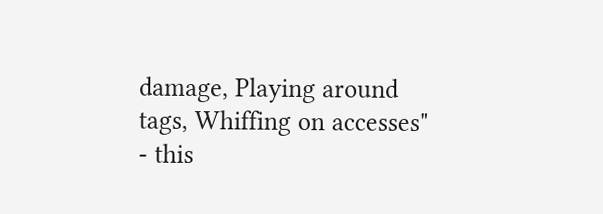damage, Playing around tags, Whiffing on accesses" - this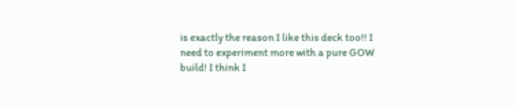is exactly the reason I like this deck too!! I need to experiment more with a pure GOW build! I think I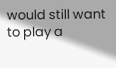would still want to play a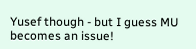Yusef though - but I guess MU becomes an issue!